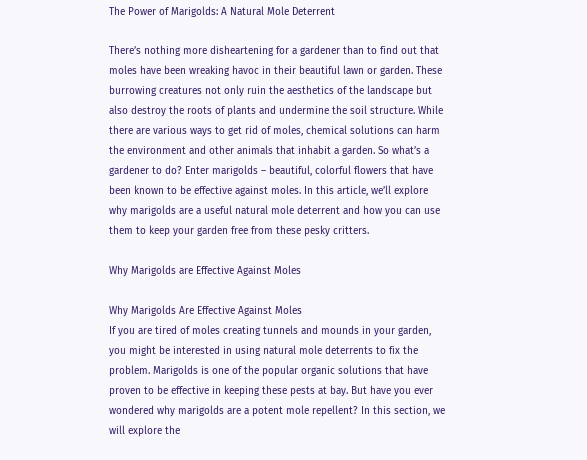The Power of Marigolds: A Natural Mole Deterrent

There’s nothing more disheartening for a gardener than to find out that moles have been wreaking havoc in their beautiful lawn or garden. These burrowing creatures not only ruin the aesthetics of the landscape but also destroy the roots of plants and undermine the soil structure. While there are various ways to get rid of moles, chemical solutions can harm the environment and other animals that inhabit a garden. So what’s a gardener to do? Enter marigolds – beautiful, colorful flowers that have been known to be effective against moles. In this article, we’ll explore why marigolds are a useful natural mole deterrent and how you can use them to keep your garden free from these pesky critters.

Why Marigolds are Effective Against Moles

Why Marigolds Are Effective Against Moles
If you are tired of moles creating tunnels and mounds in your garden, you might be interested in using natural mole deterrents to fix the problem. Marigolds is one of the popular organic solutions that have proven to be effective in keeping these pests at bay. But have you ever wondered why marigolds are a potent mole repellent? In this section, we will explore the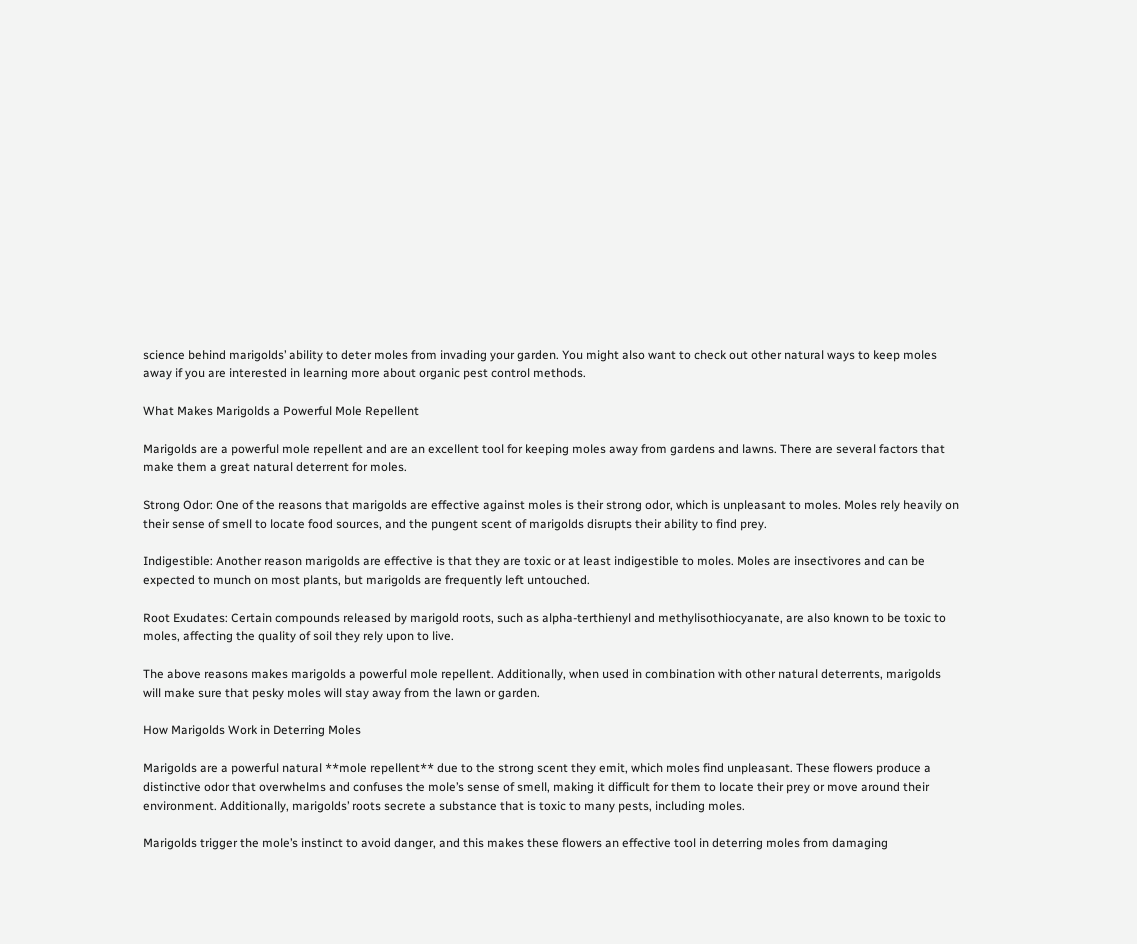science behind marigolds’ ability to deter moles from invading your garden. You might also want to check out other natural ways to keep moles away if you are interested in learning more about organic pest control methods.

What Makes Marigolds a Powerful Mole Repellent

Marigolds are a powerful mole repellent and are an excellent tool for keeping moles away from gardens and lawns. There are several factors that make them a great natural deterrent for moles.

Strong Odor: One of the reasons that marigolds are effective against moles is their strong odor, which is unpleasant to moles. Moles rely heavily on their sense of smell to locate food sources, and the pungent scent of marigolds disrupts their ability to find prey.

Indigestible: Another reason marigolds are effective is that they are toxic or at least indigestible to moles. Moles are insectivores and can be expected to munch on most plants, but marigolds are frequently left untouched.

Root Exudates: Certain compounds released by marigold roots, such as alpha-terthienyl and methylisothiocyanate, are also known to be toxic to moles, affecting the quality of soil they rely upon to live.

The above reasons makes marigolds a powerful mole repellent. Additionally, when used in combination with other natural deterrents, marigolds will make sure that pesky moles will stay away from the lawn or garden.

How Marigolds Work in Deterring Moles

Marigolds are a powerful natural **mole repellent** due to the strong scent they emit, which moles find unpleasant. These flowers produce a distinctive odor that overwhelms and confuses the mole’s sense of smell, making it difficult for them to locate their prey or move around their environment. Additionally, marigolds’ roots secrete a substance that is toxic to many pests, including moles.

Marigolds trigger the mole’s instinct to avoid danger, and this makes these flowers an effective tool in deterring moles from damaging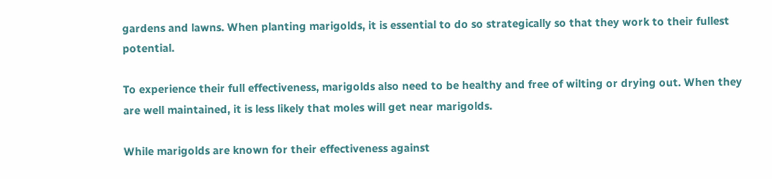gardens and lawns. When planting marigolds, it is essential to do so strategically so that they work to their fullest potential.

To experience their full effectiveness, marigolds also need to be healthy and free of wilting or drying out. When they are well maintained, it is less likely that moles will get near marigolds.

While marigolds are known for their effectiveness against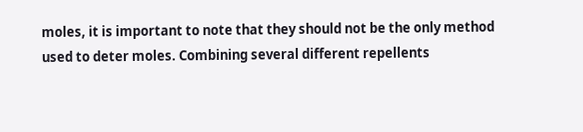moles, it is important to note that they should not be the only method used to deter moles. Combining several different repellents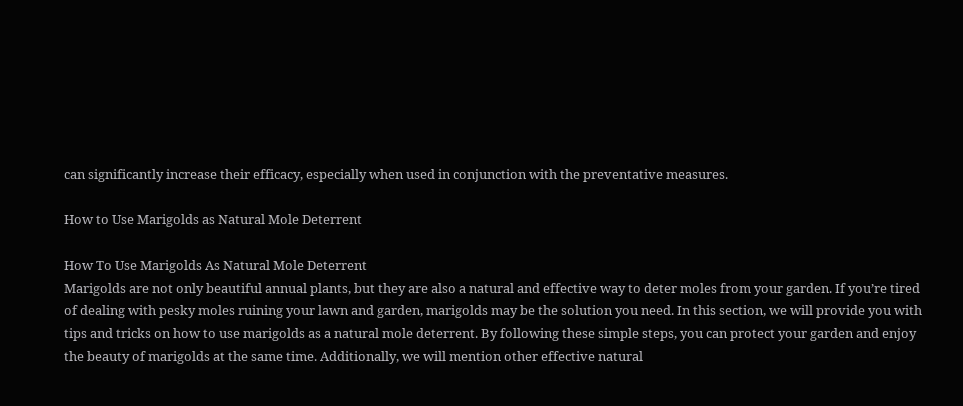can significantly increase their efficacy, especially when used in conjunction with the preventative measures.

How to Use Marigolds as Natural Mole Deterrent

How To Use Marigolds As Natural Mole Deterrent
Marigolds are not only beautiful annual plants, but they are also a natural and effective way to deter moles from your garden. If you’re tired of dealing with pesky moles ruining your lawn and garden, marigolds may be the solution you need. In this section, we will provide you with tips and tricks on how to use marigolds as a natural mole deterrent. By following these simple steps, you can protect your garden and enjoy the beauty of marigolds at the same time. Additionally, we will mention other effective natural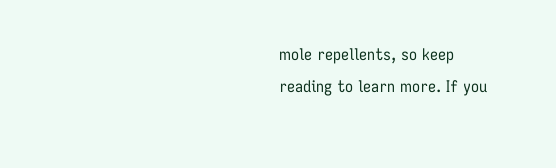mole repellents, so keep reading to learn more. If you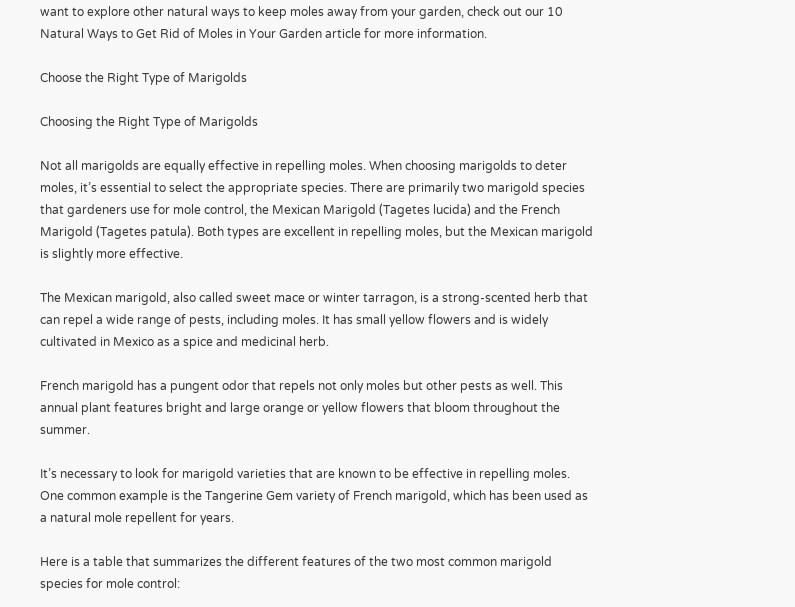want to explore other natural ways to keep moles away from your garden, check out our 10 Natural Ways to Get Rid of Moles in Your Garden article for more information.

Choose the Right Type of Marigolds

Choosing the Right Type of Marigolds

Not all marigolds are equally effective in repelling moles. When choosing marigolds to deter moles, it’s essential to select the appropriate species. There are primarily two marigold species that gardeners use for mole control, the Mexican Marigold (Tagetes lucida) and the French Marigold (Tagetes patula). Both types are excellent in repelling moles, but the Mexican marigold is slightly more effective.

The Mexican marigold, also called sweet mace or winter tarragon, is a strong-scented herb that can repel a wide range of pests, including moles. It has small yellow flowers and is widely cultivated in Mexico as a spice and medicinal herb.

French marigold has a pungent odor that repels not only moles but other pests as well. This annual plant features bright and large orange or yellow flowers that bloom throughout the summer.

It’s necessary to look for marigold varieties that are known to be effective in repelling moles. One common example is the Tangerine Gem variety of French marigold, which has been used as a natural mole repellent for years.

Here is a table that summarizes the different features of the two most common marigold species for mole control: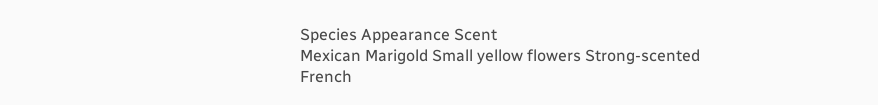Species Appearance Scent
Mexican Marigold Small yellow flowers Strong-scented
French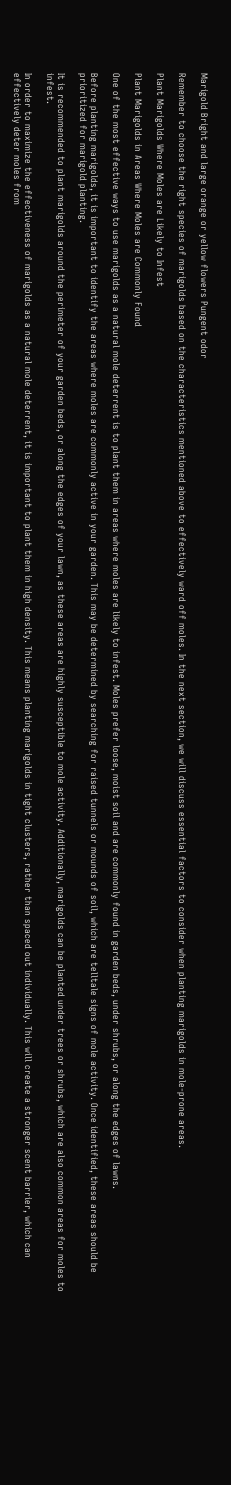Marigold Bright and large orange or yellow flowers Pungent odor

Remember to choose the right species of marigolds based on the characteristics mentioned above to effectively ward off moles. In the next section, we will discuss essential factors to consider when planting marigolds in mole-prone areas.

Plant Marigolds Where Moles are Likely to Infest

Plant Marigolds in Areas Where Moles are Commonly Found

One of the most effective ways to use marigolds as a natural mole deterrent is to plant them in areas where moles are likely to infest. Moles prefer loose, moist soil and are commonly found in garden beds, under shrubs, or along the edges of lawns.

Before planting marigolds, it is important to identify the areas where moles are commonly active in your garden. This may be determined by searching for raised tunnels or mounds of soil, which are telltale signs of mole activity. Once identified, these areas should be prioritized for marigold planting.

It is recommended to plant marigolds around the perimeter of your garden beds, or along the edges of your lawn, as these areas are highly susceptible to mole activity. Additionally, marigolds can be planted under trees or shrubs, which are also common areas for moles to infest.

In order to maximize the effectiveness of marigolds as a natural mole deterrent, it is important to plant them in high density. This means planting marigolds in tight clusters, rather than spaced out individually. This will create a stronger scent barrier, which can effectively deter moles from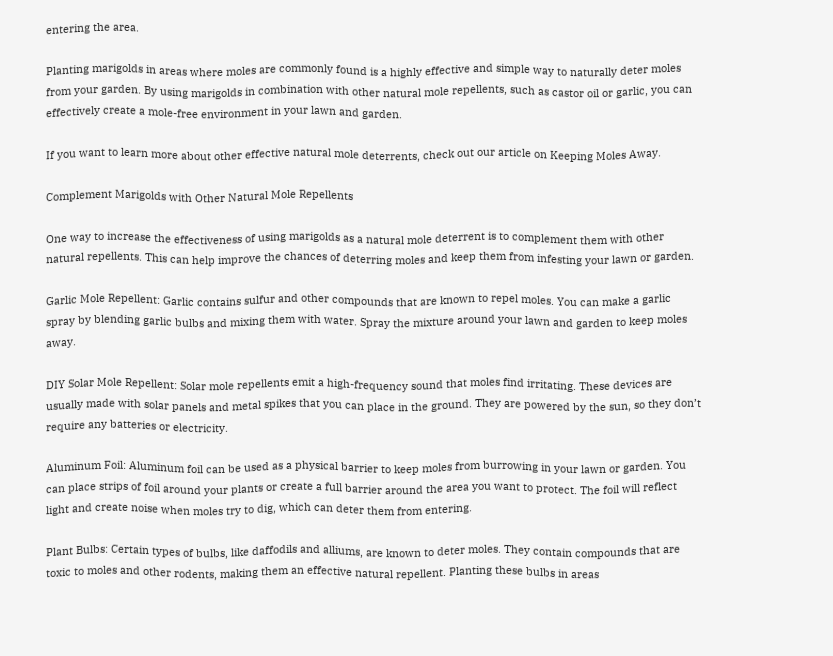entering the area.

Planting marigolds in areas where moles are commonly found is a highly effective and simple way to naturally deter moles from your garden. By using marigolds in combination with other natural mole repellents, such as castor oil or garlic, you can effectively create a mole-free environment in your lawn and garden.

If you want to learn more about other effective natural mole deterrents, check out our article on Keeping Moles Away.

Complement Marigolds with Other Natural Mole Repellents

One way to increase the effectiveness of using marigolds as a natural mole deterrent is to complement them with other natural repellents. This can help improve the chances of deterring moles and keep them from infesting your lawn or garden.

Garlic Mole Repellent: Garlic contains sulfur and other compounds that are known to repel moles. You can make a garlic spray by blending garlic bulbs and mixing them with water. Spray the mixture around your lawn and garden to keep moles away.

DIY Solar Mole Repellent: Solar mole repellents emit a high-frequency sound that moles find irritating. These devices are usually made with solar panels and metal spikes that you can place in the ground. They are powered by the sun, so they don’t require any batteries or electricity.

Aluminum Foil: Aluminum foil can be used as a physical barrier to keep moles from burrowing in your lawn or garden. You can place strips of foil around your plants or create a full barrier around the area you want to protect. The foil will reflect light and create noise when moles try to dig, which can deter them from entering.

Plant Bulbs: Certain types of bulbs, like daffodils and alliums, are known to deter moles. They contain compounds that are toxic to moles and other rodents, making them an effective natural repellent. Planting these bulbs in areas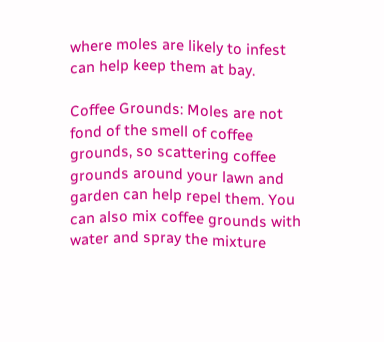where moles are likely to infest can help keep them at bay.

Coffee Grounds: Moles are not fond of the smell of coffee grounds, so scattering coffee grounds around your lawn and garden can help repel them. You can also mix coffee grounds with water and spray the mixture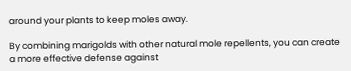around your plants to keep moles away.

By combining marigolds with other natural mole repellents, you can create a more effective defense against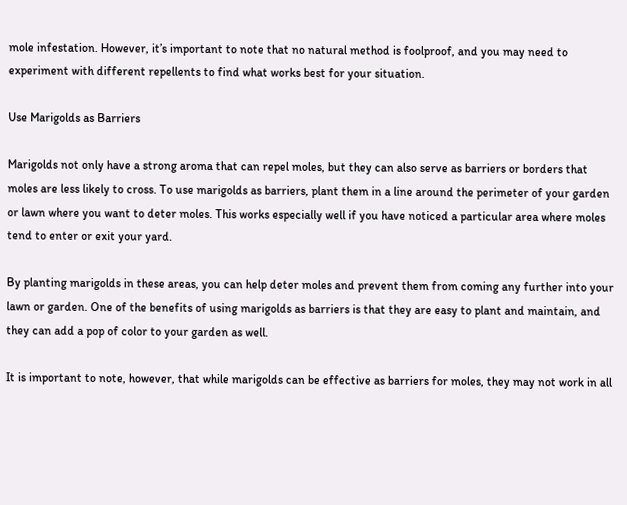mole infestation. However, it’s important to note that no natural method is foolproof, and you may need to experiment with different repellents to find what works best for your situation.

Use Marigolds as Barriers

Marigolds not only have a strong aroma that can repel moles, but they can also serve as barriers or borders that moles are less likely to cross. To use marigolds as barriers, plant them in a line around the perimeter of your garden or lawn where you want to deter moles. This works especially well if you have noticed a particular area where moles tend to enter or exit your yard.

By planting marigolds in these areas, you can help deter moles and prevent them from coming any further into your lawn or garden. One of the benefits of using marigolds as barriers is that they are easy to plant and maintain, and they can add a pop of color to your garden as well.

It is important to note, however, that while marigolds can be effective as barriers for moles, they may not work in all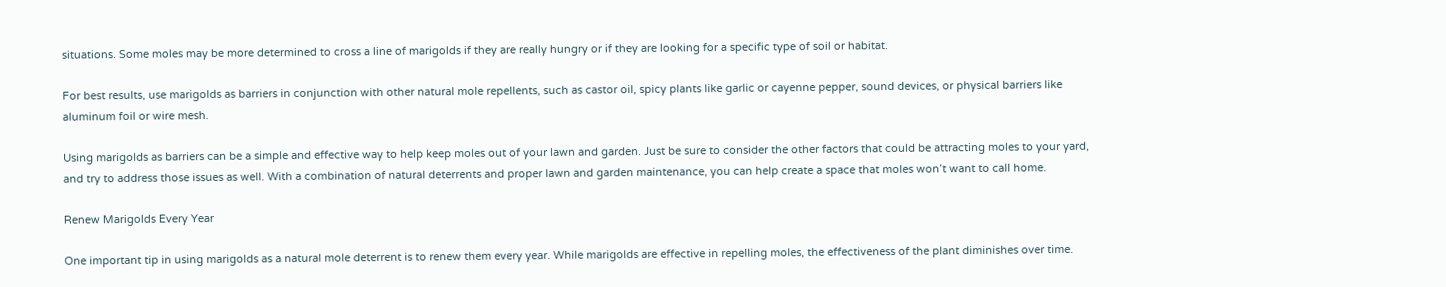situations. Some moles may be more determined to cross a line of marigolds if they are really hungry or if they are looking for a specific type of soil or habitat.

For best results, use marigolds as barriers in conjunction with other natural mole repellents, such as castor oil, spicy plants like garlic or cayenne pepper, sound devices, or physical barriers like aluminum foil or wire mesh.

Using marigolds as barriers can be a simple and effective way to help keep moles out of your lawn and garden. Just be sure to consider the other factors that could be attracting moles to your yard, and try to address those issues as well. With a combination of natural deterrents and proper lawn and garden maintenance, you can help create a space that moles won’t want to call home.

Renew Marigolds Every Year

One important tip in using marigolds as a natural mole deterrent is to renew them every year. While marigolds are effective in repelling moles, the effectiveness of the plant diminishes over time.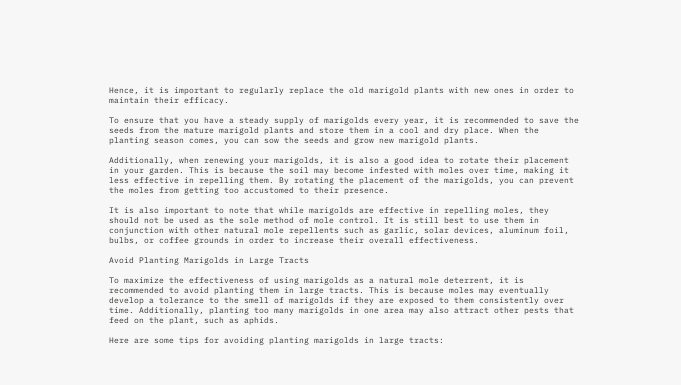Hence, it is important to regularly replace the old marigold plants with new ones in order to maintain their efficacy.

To ensure that you have a steady supply of marigolds every year, it is recommended to save the seeds from the mature marigold plants and store them in a cool and dry place. When the planting season comes, you can sow the seeds and grow new marigold plants.

Additionally, when renewing your marigolds, it is also a good idea to rotate their placement in your garden. This is because the soil may become infested with moles over time, making it less effective in repelling them. By rotating the placement of the marigolds, you can prevent the moles from getting too accustomed to their presence.

It is also important to note that while marigolds are effective in repelling moles, they should not be used as the sole method of mole control. It is still best to use them in conjunction with other natural mole repellents such as garlic, solar devices, aluminum foil, bulbs, or coffee grounds in order to increase their overall effectiveness.

Avoid Planting Marigolds in Large Tracts

To maximize the effectiveness of using marigolds as a natural mole deterrent, it is recommended to avoid planting them in large tracts. This is because moles may eventually develop a tolerance to the smell of marigolds if they are exposed to them consistently over time. Additionally, planting too many marigolds in one area may also attract other pests that feed on the plant, such as aphids.

Here are some tips for avoiding planting marigolds in large tracts: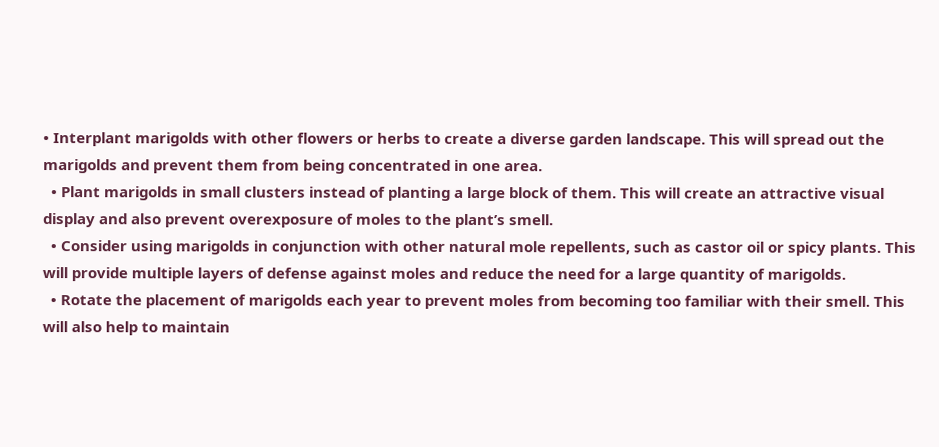• Interplant marigolds with other flowers or herbs to create a diverse garden landscape. This will spread out the marigolds and prevent them from being concentrated in one area.
  • Plant marigolds in small clusters instead of planting a large block of them. This will create an attractive visual display and also prevent overexposure of moles to the plant’s smell.
  • Consider using marigolds in conjunction with other natural mole repellents, such as castor oil or spicy plants. This will provide multiple layers of defense against moles and reduce the need for a large quantity of marigolds.
  • Rotate the placement of marigolds each year to prevent moles from becoming too familiar with their smell. This will also help to maintain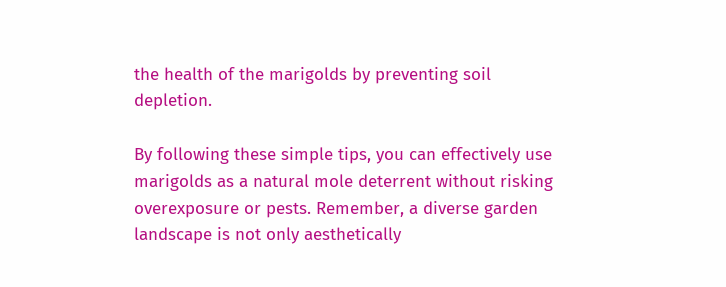the health of the marigolds by preventing soil depletion.

By following these simple tips, you can effectively use marigolds as a natural mole deterrent without risking overexposure or pests. Remember, a diverse garden landscape is not only aesthetically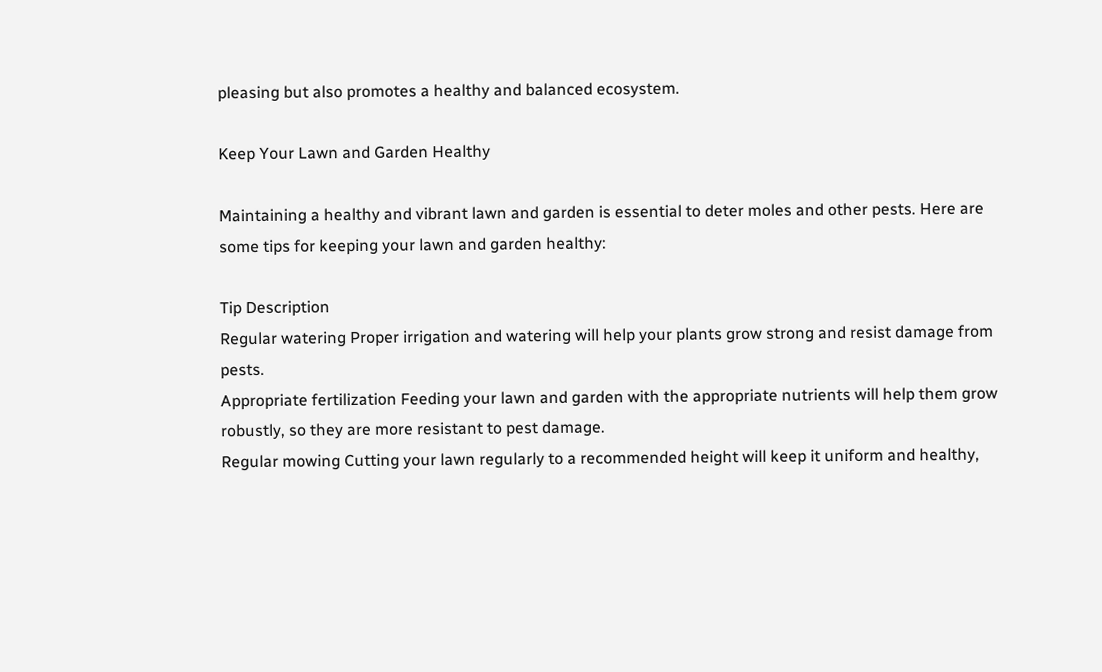pleasing but also promotes a healthy and balanced ecosystem.

Keep Your Lawn and Garden Healthy

Maintaining a healthy and vibrant lawn and garden is essential to deter moles and other pests. Here are some tips for keeping your lawn and garden healthy:

Tip Description
Regular watering Proper irrigation and watering will help your plants grow strong and resist damage from pests.
Appropriate fertilization Feeding your lawn and garden with the appropriate nutrients will help them grow robustly, so they are more resistant to pest damage.
Regular mowing Cutting your lawn regularly to a recommended height will keep it uniform and healthy,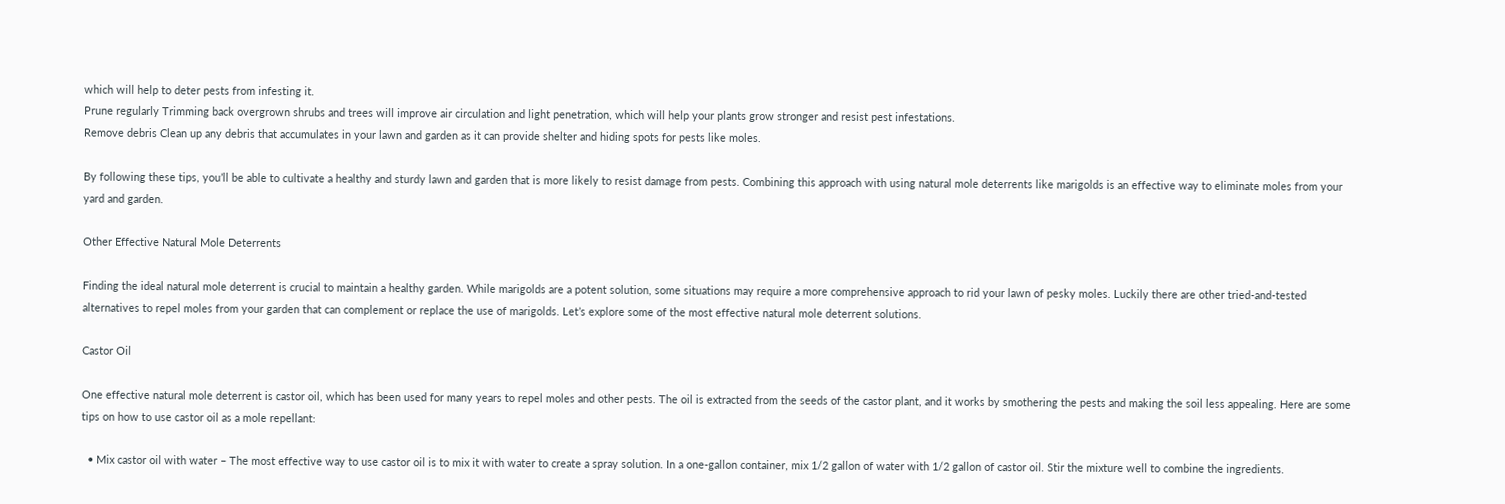which will help to deter pests from infesting it.
Prune regularly Trimming back overgrown shrubs and trees will improve air circulation and light penetration, which will help your plants grow stronger and resist pest infestations.
Remove debris Clean up any debris that accumulates in your lawn and garden as it can provide shelter and hiding spots for pests like moles.

By following these tips, you’ll be able to cultivate a healthy and sturdy lawn and garden that is more likely to resist damage from pests. Combining this approach with using natural mole deterrents like marigolds is an effective way to eliminate moles from your yard and garden.

Other Effective Natural Mole Deterrents

Finding the ideal natural mole deterrent is crucial to maintain a healthy garden. While marigolds are a potent solution, some situations may require a more comprehensive approach to rid your lawn of pesky moles. Luckily there are other tried-and-tested alternatives to repel moles from your garden that can complement or replace the use of marigolds. Let’s explore some of the most effective natural mole deterrent solutions.

Castor Oil

One effective natural mole deterrent is castor oil, which has been used for many years to repel moles and other pests. The oil is extracted from the seeds of the castor plant, and it works by smothering the pests and making the soil less appealing. Here are some tips on how to use castor oil as a mole repellant:

  • Mix castor oil with water – The most effective way to use castor oil is to mix it with water to create a spray solution. In a one-gallon container, mix 1/2 gallon of water with 1/2 gallon of castor oil. Stir the mixture well to combine the ingredients.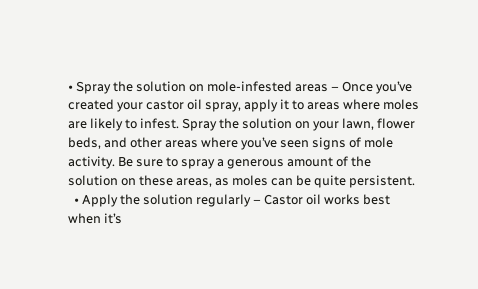• Spray the solution on mole-infested areas – Once you’ve created your castor oil spray, apply it to areas where moles are likely to infest. Spray the solution on your lawn, flower beds, and other areas where you’ve seen signs of mole activity. Be sure to spray a generous amount of the solution on these areas, as moles can be quite persistent.
  • Apply the solution regularly – Castor oil works best when it’s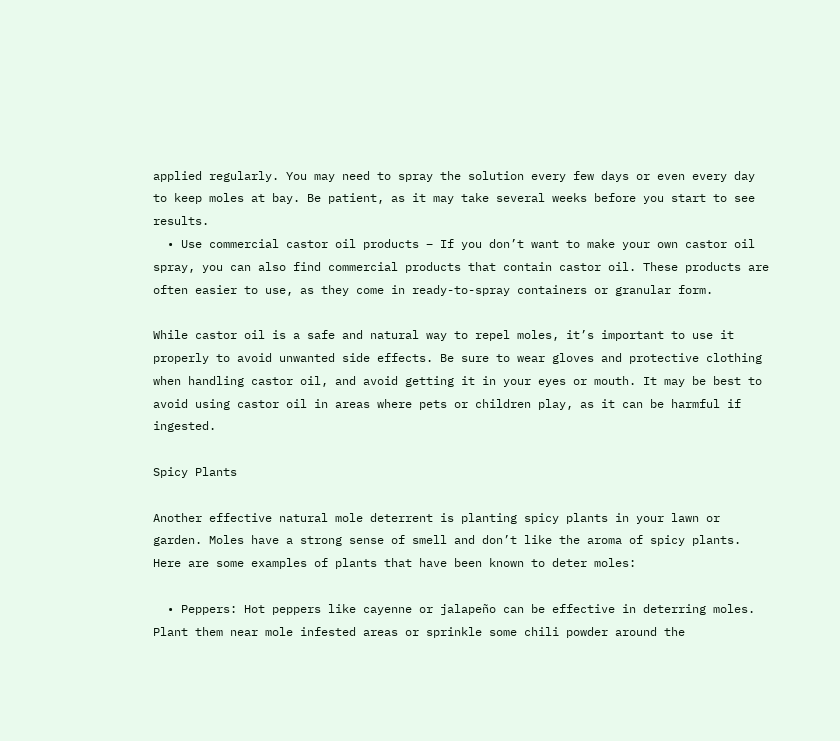applied regularly. You may need to spray the solution every few days or even every day to keep moles at bay. Be patient, as it may take several weeks before you start to see results.
  • Use commercial castor oil products – If you don’t want to make your own castor oil spray, you can also find commercial products that contain castor oil. These products are often easier to use, as they come in ready-to-spray containers or granular form.

While castor oil is a safe and natural way to repel moles, it’s important to use it properly to avoid unwanted side effects. Be sure to wear gloves and protective clothing when handling castor oil, and avoid getting it in your eyes or mouth. It may be best to avoid using castor oil in areas where pets or children play, as it can be harmful if ingested.

Spicy Plants

Another effective natural mole deterrent is planting spicy plants in your lawn or garden. Moles have a strong sense of smell and don’t like the aroma of spicy plants. Here are some examples of plants that have been known to deter moles:

  • Peppers: Hot peppers like cayenne or jalapeño can be effective in deterring moles. Plant them near mole infested areas or sprinkle some chili powder around the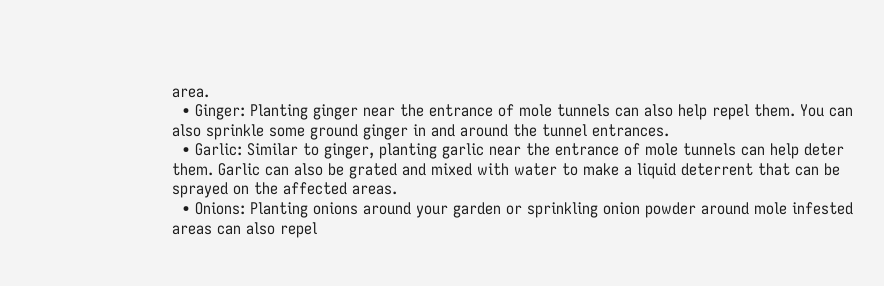area.
  • Ginger: Planting ginger near the entrance of mole tunnels can also help repel them. You can also sprinkle some ground ginger in and around the tunnel entrances.
  • Garlic: Similar to ginger, planting garlic near the entrance of mole tunnels can help deter them. Garlic can also be grated and mixed with water to make a liquid deterrent that can be sprayed on the affected areas.
  • Onions: Planting onions around your garden or sprinkling onion powder around mole infested areas can also repel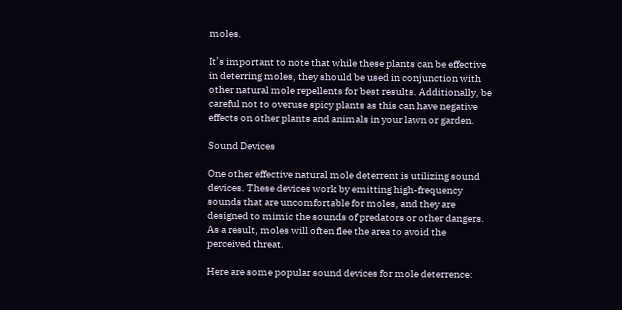moles.

It’s important to note that while these plants can be effective in deterring moles, they should be used in conjunction with other natural mole repellents for best results. Additionally, be careful not to overuse spicy plants as this can have negative effects on other plants and animals in your lawn or garden.

Sound Devices

One other effective natural mole deterrent is utilizing sound devices. These devices work by emitting high-frequency sounds that are uncomfortable for moles, and they are designed to mimic the sounds of predators or other dangers. As a result, moles will often flee the area to avoid the perceived threat.

Here are some popular sound devices for mole deterrence: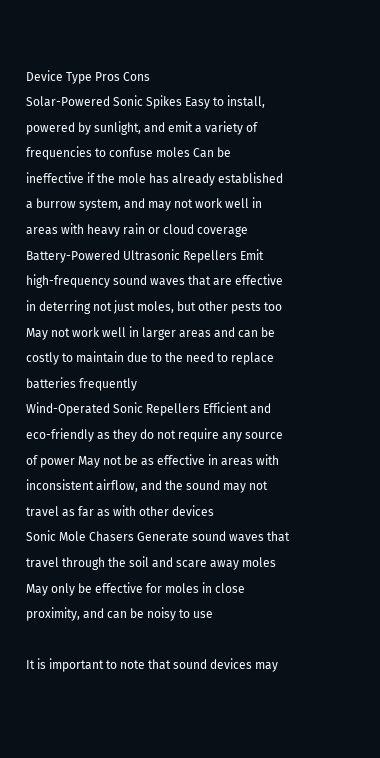Device Type Pros Cons
Solar-Powered Sonic Spikes Easy to install, powered by sunlight, and emit a variety of frequencies to confuse moles Can be ineffective if the mole has already established a burrow system, and may not work well in areas with heavy rain or cloud coverage
Battery-Powered Ultrasonic Repellers Emit high-frequency sound waves that are effective in deterring not just moles, but other pests too May not work well in larger areas and can be costly to maintain due to the need to replace batteries frequently
Wind-Operated Sonic Repellers Efficient and eco-friendly as they do not require any source of power May not be as effective in areas with inconsistent airflow, and the sound may not travel as far as with other devices
Sonic Mole Chasers Generate sound waves that travel through the soil and scare away moles May only be effective for moles in close proximity, and can be noisy to use

It is important to note that sound devices may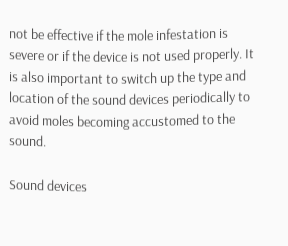not be effective if the mole infestation is severe or if the device is not used properly. It is also important to switch up the type and location of the sound devices periodically to avoid moles becoming accustomed to the sound.

Sound devices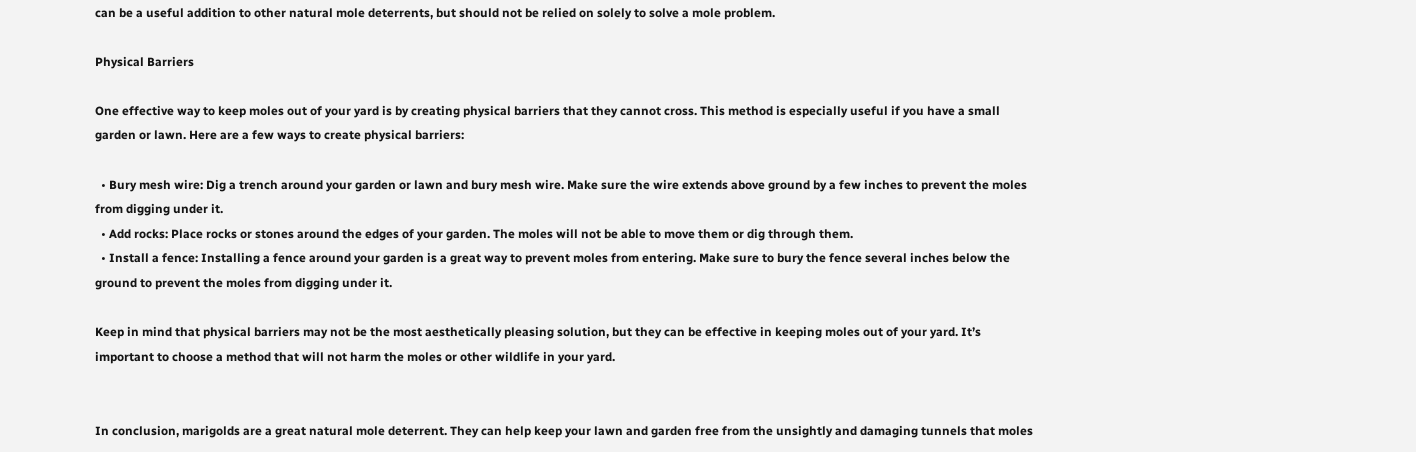can be a useful addition to other natural mole deterrents, but should not be relied on solely to solve a mole problem.

Physical Barriers

One effective way to keep moles out of your yard is by creating physical barriers that they cannot cross. This method is especially useful if you have a small garden or lawn. Here are a few ways to create physical barriers:

  • Bury mesh wire: Dig a trench around your garden or lawn and bury mesh wire. Make sure the wire extends above ground by a few inches to prevent the moles from digging under it.
  • Add rocks: Place rocks or stones around the edges of your garden. The moles will not be able to move them or dig through them.
  • Install a fence: Installing a fence around your garden is a great way to prevent moles from entering. Make sure to bury the fence several inches below the ground to prevent the moles from digging under it.

Keep in mind that physical barriers may not be the most aesthetically pleasing solution, but they can be effective in keeping moles out of your yard. It’s important to choose a method that will not harm the moles or other wildlife in your yard.


In conclusion, marigolds are a great natural mole deterrent. They can help keep your lawn and garden free from the unsightly and damaging tunnels that moles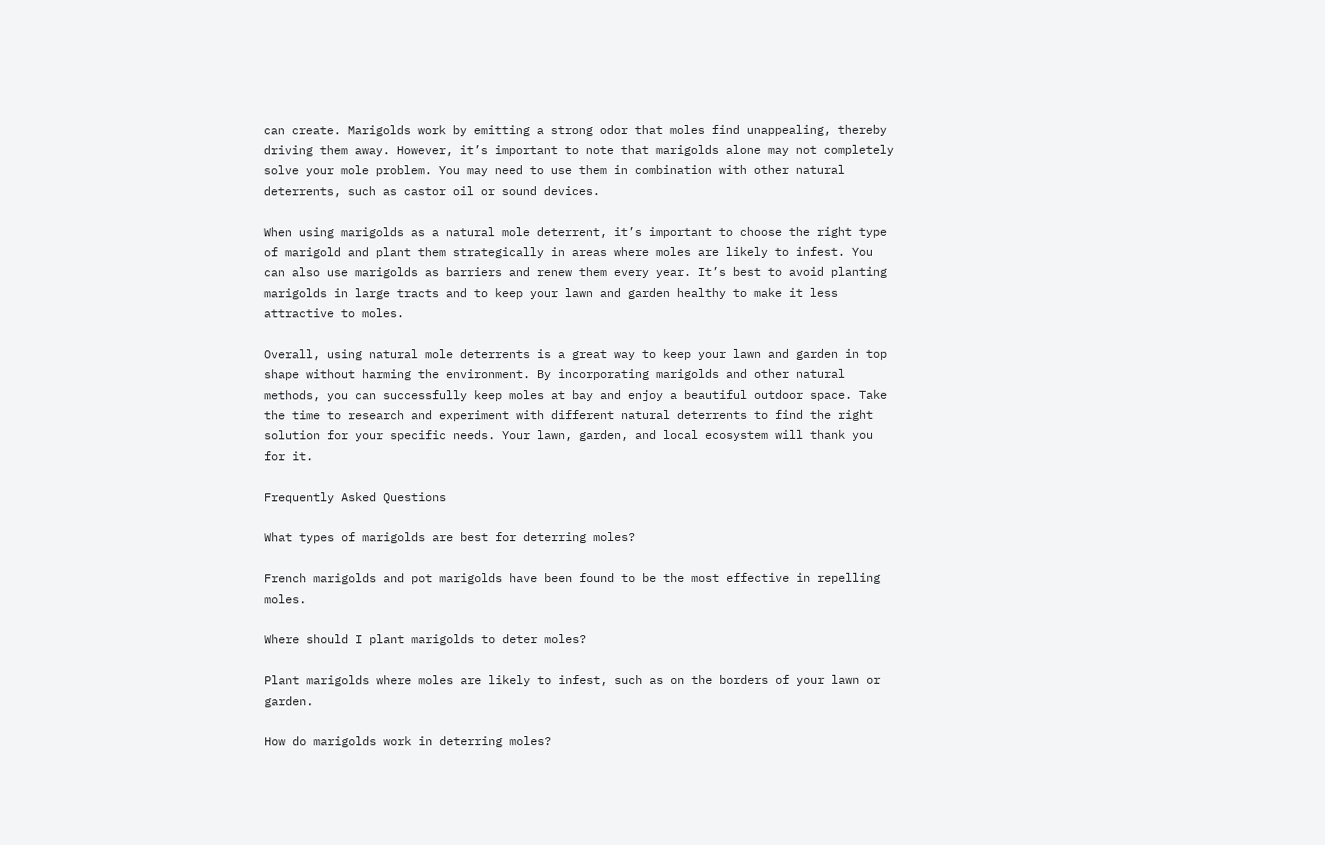can create. Marigolds work by emitting a strong odor that moles find unappealing, thereby driving them away. However, it’s important to note that marigolds alone may not completely solve your mole problem. You may need to use them in combination with other natural deterrents, such as castor oil or sound devices.

When using marigolds as a natural mole deterrent, it’s important to choose the right type of marigold and plant them strategically in areas where moles are likely to infest. You can also use marigolds as barriers and renew them every year. It’s best to avoid planting marigolds in large tracts and to keep your lawn and garden healthy to make it less attractive to moles.

Overall, using natural mole deterrents is a great way to keep your lawn and garden in top shape without harming the environment. By incorporating marigolds and other natural methods, you can successfully keep moles at bay and enjoy a beautiful outdoor space. Take the time to research and experiment with different natural deterrents to find the right solution for your specific needs. Your lawn, garden, and local ecosystem will thank you for it.

Frequently Asked Questions

What types of marigolds are best for deterring moles?

French marigolds and pot marigolds have been found to be the most effective in repelling moles.

Where should I plant marigolds to deter moles?

Plant marigolds where moles are likely to infest, such as on the borders of your lawn or garden.

How do marigolds work in deterring moles?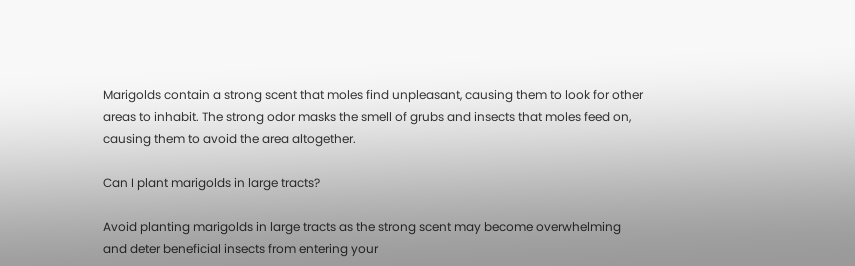Marigolds contain a strong scent that moles find unpleasant, causing them to look for other areas to inhabit. The strong odor masks the smell of grubs and insects that moles feed on, causing them to avoid the area altogether.

Can I plant marigolds in large tracts?

Avoid planting marigolds in large tracts as the strong scent may become overwhelming and deter beneficial insects from entering your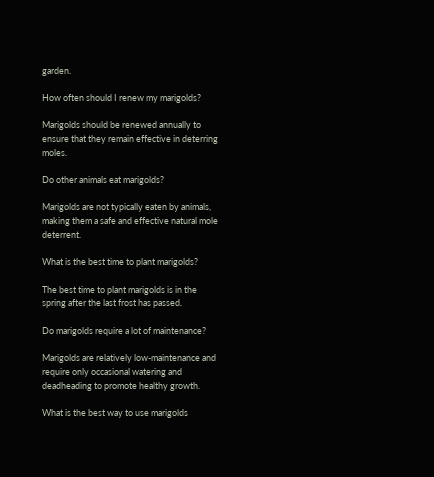garden.

How often should I renew my marigolds?

Marigolds should be renewed annually to ensure that they remain effective in deterring moles.

Do other animals eat marigolds?

Marigolds are not typically eaten by animals, making them a safe and effective natural mole deterrent.

What is the best time to plant marigolds?

The best time to plant marigolds is in the spring after the last frost has passed.

Do marigolds require a lot of maintenance?

Marigolds are relatively low-maintenance and require only occasional watering and deadheading to promote healthy growth.

What is the best way to use marigolds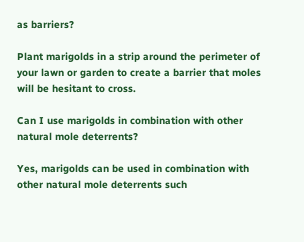as barriers?

Plant marigolds in a strip around the perimeter of your lawn or garden to create a barrier that moles will be hesitant to cross.

Can I use marigolds in combination with other natural mole deterrents?

Yes, marigolds can be used in combination with other natural mole deterrents such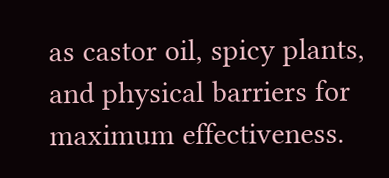as castor oil, spicy plants, and physical barriers for maximum effectiveness.